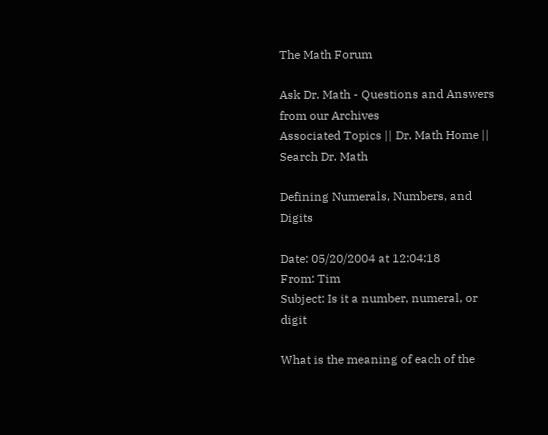The Math Forum

Ask Dr. Math - Questions and Answers from our Archives
Associated Topics || Dr. Math Home || Search Dr. Math

Defining Numerals, Numbers, and Digits

Date: 05/20/2004 at 12:04:18
From: Tim
Subject: Is it a number, numeral, or digit

What is the meaning of each of the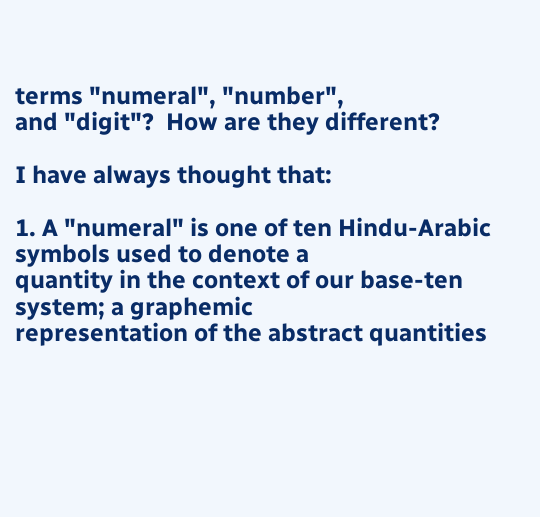terms "numeral", "number",
and "digit"?  How are they different?

I have always thought that:

1. A "numeral" is one of ten Hindu-Arabic symbols used to denote a
quantity in the context of our base-ten system; a graphemic
representation of the abstract quantities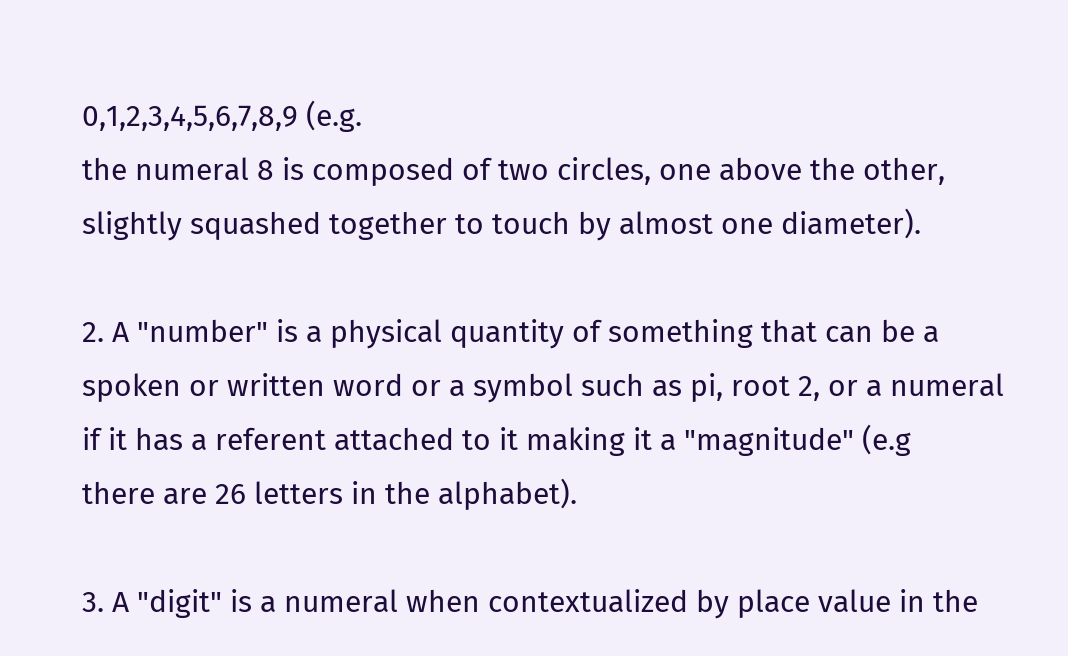0,1,2,3,4,5,6,7,8,9 (e.g.
the numeral 8 is composed of two circles, one above the other,
slightly squashed together to touch by almost one diameter).

2. A "number" is a physical quantity of something that can be a
spoken or written word or a symbol such as pi, root 2, or a numeral
if it has a referent attached to it making it a "magnitude" (e.g
there are 26 letters in the alphabet).

3. A "digit" is a numeral when contextualized by place value in the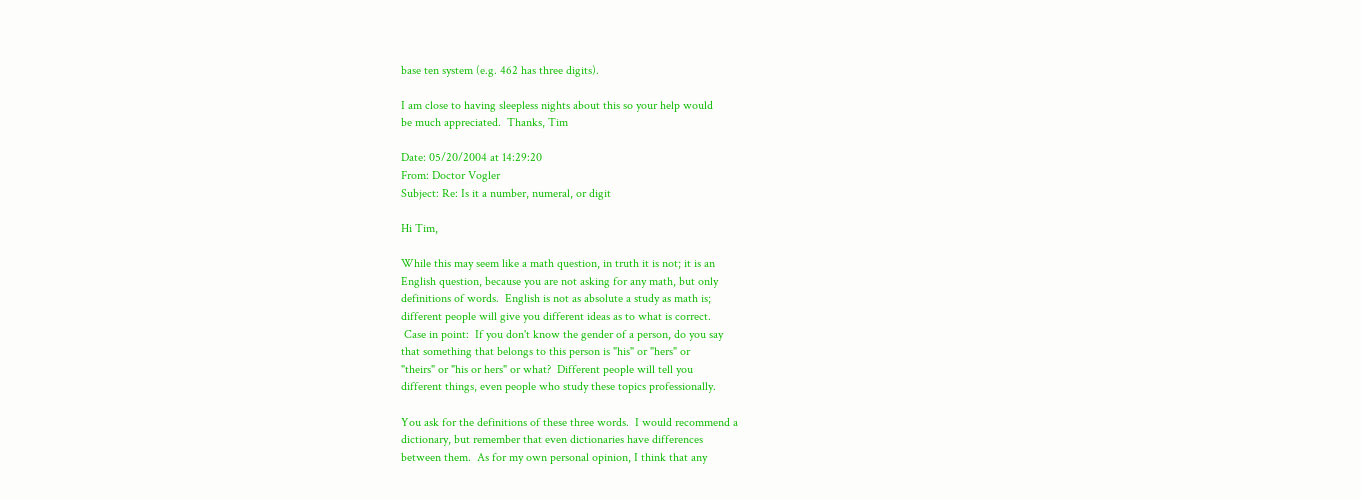base ten system (e.g. 462 has three digits).

I am close to having sleepless nights about this so your help would
be much appreciated.  Thanks, Tim

Date: 05/20/2004 at 14:29:20
From: Doctor Vogler
Subject: Re: Is it a number, numeral, or digit

Hi Tim,

While this may seem like a math question, in truth it is not; it is an
English question, because you are not asking for any math, but only
definitions of words.  English is not as absolute a study as math is;
different people will give you different ideas as to what is correct.
 Case in point:  If you don't know the gender of a person, do you say
that something that belongs to this person is "his" or "hers" or
"theirs" or "his or hers" or what?  Different people will tell you
different things, even people who study these topics professionally.

You ask for the definitions of these three words.  I would recommend a
dictionary, but remember that even dictionaries have differences
between them.  As for my own personal opinion, I think that any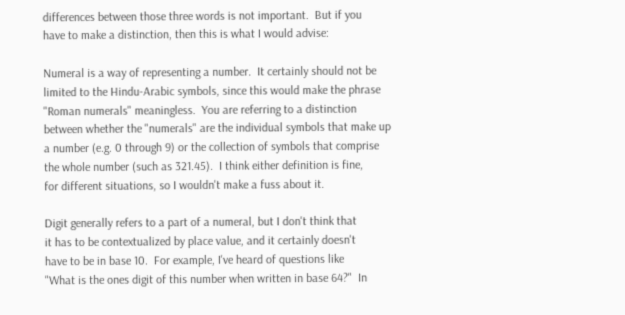differences between those three words is not important.  But if you
have to make a distinction, then this is what I would advise:

Numeral is a way of representing a number.  It certainly should not be
limited to the Hindu-Arabic symbols, since this would make the phrase
"Roman numerals" meaningless.  You are referring to a distinction
between whether the "numerals" are the individual symbols that make up
a number (e.g. 0 through 9) or the collection of symbols that comprise
the whole number (such as 321.45).  I think either definition is fine,
for different situations, so I wouldn't make a fuss about it.

Digit generally refers to a part of a numeral, but I don't think that
it has to be contextualized by place value, and it certainly doesn't
have to be in base 10.  For example, I've heard of questions like
"What is the ones digit of this number when written in base 64?"  In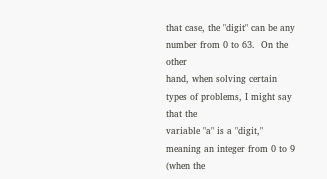that case, the "digit" can be any number from 0 to 63.  On the other
hand, when solving certain types of problems, I might say that the
variable "a" is a "digit," meaning an integer from 0 to 9 (when the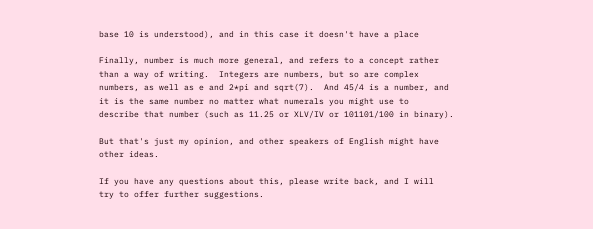base 10 is understood), and in this case it doesn't have a place

Finally, number is much more general, and refers to a concept rather
than a way of writing.  Integers are numbers, but so are complex
numbers, as well as e and 2*pi and sqrt(7).  And 45/4 is a number, and
it is the same number no matter what numerals you might use to
describe that number (such as 11.25 or XLV/IV or 101101/100 in binary).

But that's just my opinion, and other speakers of English might have
other ideas.

If you have any questions about this, please write back, and I will
try to offer further suggestions.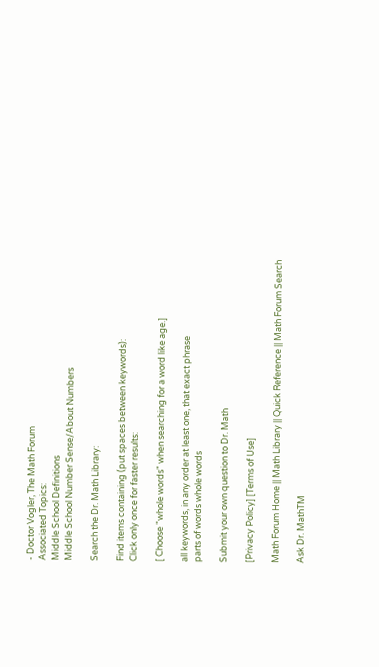- Doctor Vogler, The Math Forum
Associated Topics:
Middle School Definitions
Middle School Number Sense/About Numbers

Search the Dr. Math Library:

Find items containing (put spaces between keywords):
Click only once for faster results:

[ Choose "whole words" when searching for a word like age.]

all keywords, in any order at least one, that exact phrase
parts of words whole words

Submit your own question to Dr. Math

[Privacy Policy] [Terms of Use]

Math Forum Home || Math Library || Quick Reference || Math Forum Search

Ask Dr. MathTM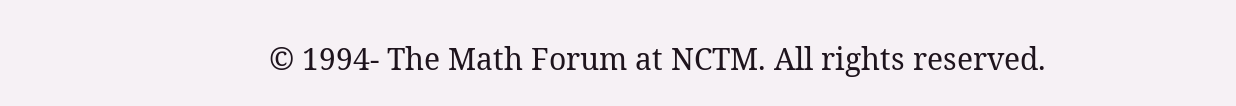© 1994- The Math Forum at NCTM. All rights reserved.